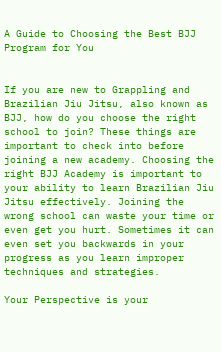A Guide to Choosing the Best BJJ Program for You


If you are new to Grappling and Brazilian Jiu Jitsu, also known as BJJ, how do you choose the right school to join? These things are important to check into before joining a new academy. Choosing the right BJJ Academy is important to your ability to learn Brazilian Jiu Jitsu effectively. Joining the wrong school can waste your time or even get you hurt. Sometimes it can even set you backwards in your progress as you learn improper techniques and strategies.

Your Perspective is your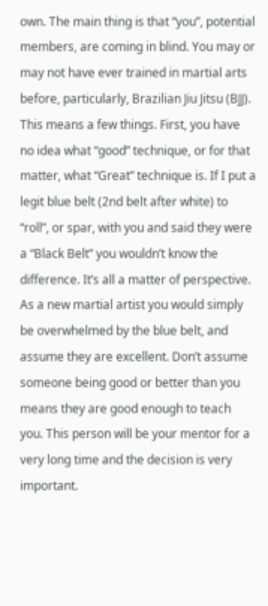own. The main thing is that “you”, potential members, are coming in blind. You may or may not have ever trained in martial arts before, particularly, Brazilian Jiu Jitsu (BJJ). This means a few things. First, you have no idea what “good” technique, or for that matter, what “Great” technique is. If I put a legit blue belt (2nd belt after white) to “roll”, or spar, with you and said they were a “Black Belt” you wouldn’t know the difference. It’s all a matter of perspective. As a new martial artist you would simply be overwhelmed by the blue belt, and assume they are excellent. Don’t assume someone being good or better than you means they are good enough to teach you. This person will be your mentor for a very long time and the decision is very important.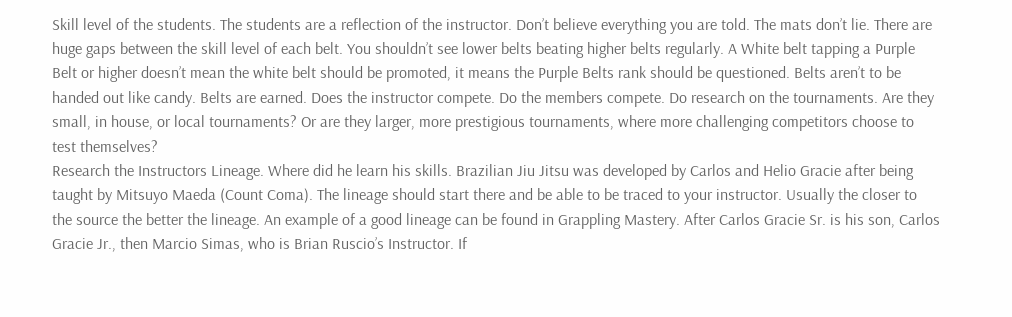Skill level of the students. The students are a reflection of the instructor. Don’t believe everything you are told. The mats don’t lie. There are huge gaps between the skill level of each belt. You shouldn’t see lower belts beating higher belts regularly. A White belt tapping a Purple Belt or higher doesn’t mean the white belt should be promoted, it means the Purple Belts rank should be questioned. Belts aren’t to be handed out like candy. Belts are earned. Does the instructor compete. Do the members compete. Do research on the tournaments. Are they small, in house, or local tournaments? Or are they larger, more prestigious tournaments, where more challenging competitors choose to test themselves?
Research the Instructors Lineage. Where did he learn his skills. Brazilian Jiu Jitsu was developed by Carlos and Helio Gracie after being taught by Mitsuyo Maeda (Count Coma). The lineage should start there and be able to be traced to your instructor. Usually the closer to the source the better the lineage. An example of a good lineage can be found in Grappling Mastery. After Carlos Gracie Sr. is his son, Carlos Gracie Jr., then Marcio Simas, who is Brian Ruscio’s Instructor. If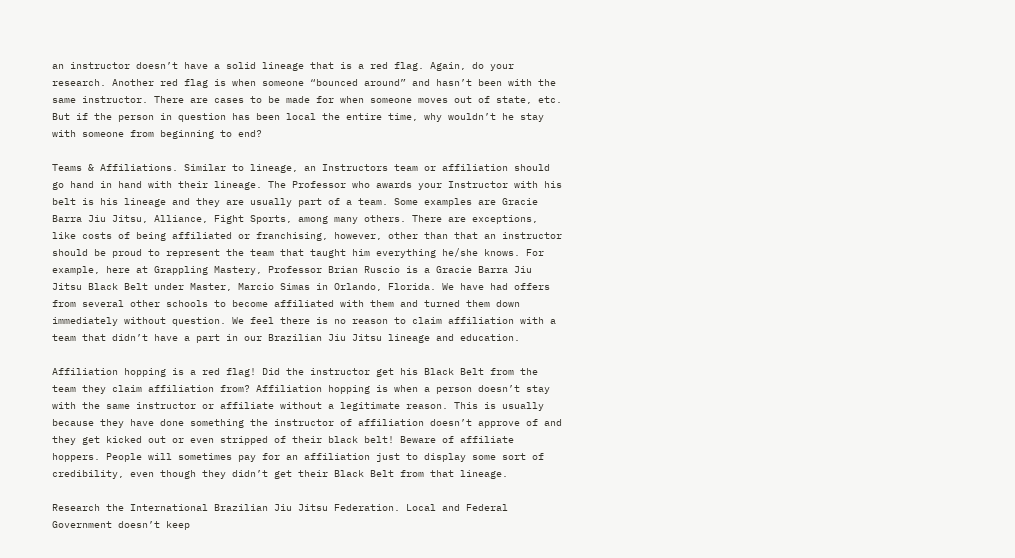an instructor doesn’t have a solid lineage that is a red flag. Again, do your research. Another red flag is when someone “bounced around” and hasn’t been with the same instructor. There are cases to be made for when someone moves out of state, etc. But if the person in question has been local the entire time, why wouldn’t he stay with someone from beginning to end?

Teams & Affiliations. Similar to lineage, an Instructors team or affiliation should go hand in hand with their lineage. The Professor who awards your Instructor with his belt is his lineage and they are usually part of a team. Some examples are Gracie Barra Jiu Jitsu, Alliance, Fight Sports, among many others. There are exceptions, like costs of being affiliated or franchising, however, other than that an instructor should be proud to represent the team that taught him everything he/she knows. For example, here at Grappling Mastery, Professor Brian Ruscio is a Gracie Barra Jiu Jitsu Black Belt under Master, Marcio Simas in Orlando, Florida. We have had offers from several other schools to become affiliated with them and turned them down immediately without question. We feel there is no reason to claim affiliation with a team that didn’t have a part in our Brazilian Jiu Jitsu lineage and education.

Affiliation hopping is a red flag! Did the instructor get his Black Belt from the team they claim affiliation from? Affiliation hopping is when a person doesn’t stay with the same instructor or affiliate without a legitimate reason. This is usually because they have done something the instructor of affiliation doesn’t approve of and they get kicked out or even stripped of their black belt! Beware of affiliate hoppers. People will sometimes pay for an affiliation just to display some sort of credibility, even though they didn’t get their Black Belt from that lineage.

Research the International Brazilian Jiu Jitsu Federation. Local and Federal Government doesn’t keep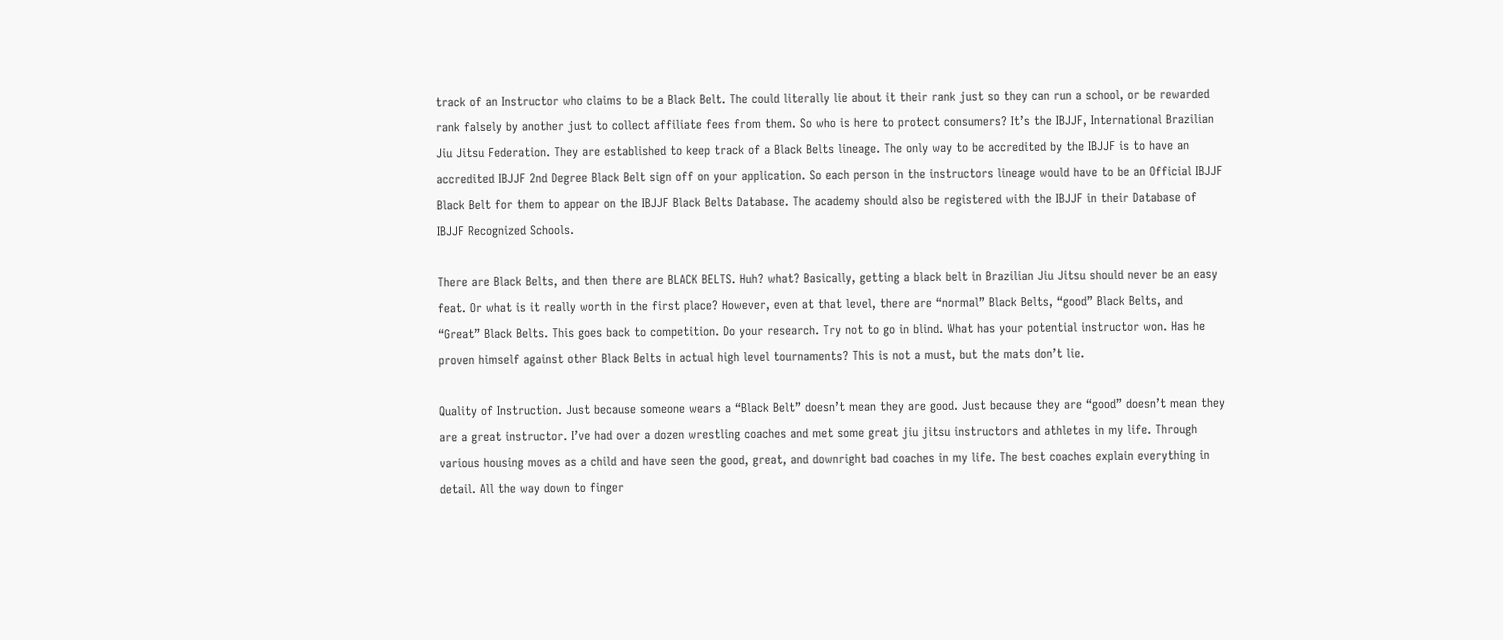track of an Instructor who claims to be a Black Belt. The could literally lie about it their rank just so they can run a school, or be rewarded rank falsely by another just to collect affiliate fees from them. So who is here to protect consumers? It’s the IBJJF, International Brazilian Jiu Jitsu Federation. They are established to keep track of a Black Belts lineage. The only way to be accredited by the IBJJF is to have an accredited IBJJF 2nd Degree Black Belt sign off on your application. So each person in the instructors lineage would have to be an Official IBJJF Black Belt for them to appear on the IBJJF Black Belts Database. The academy should also be registered with the IBJJF in their Database of IBJJF Recognized Schools.

There are Black Belts, and then there are BLACK BELTS. Huh? what? Basically, getting a black belt in Brazilian Jiu Jitsu should never be an easy feat. Or what is it really worth in the first place? However, even at that level, there are “normal” Black Belts, “good” Black Belts, and “Great” Black Belts. This goes back to competition. Do your research. Try not to go in blind. What has your potential instructor won. Has he proven himself against other Black Belts in actual high level tournaments? This is not a must, but the mats don’t lie.

Quality of Instruction. Just because someone wears a “Black Belt” doesn’t mean they are good. Just because they are “good” doesn’t mean they are a great instructor. I’ve had over a dozen wrestling coaches and met some great jiu jitsu instructors and athletes in my life. Through various housing moves as a child and have seen the good, great, and downright bad coaches in my life. The best coaches explain everything in detail. All the way down to finger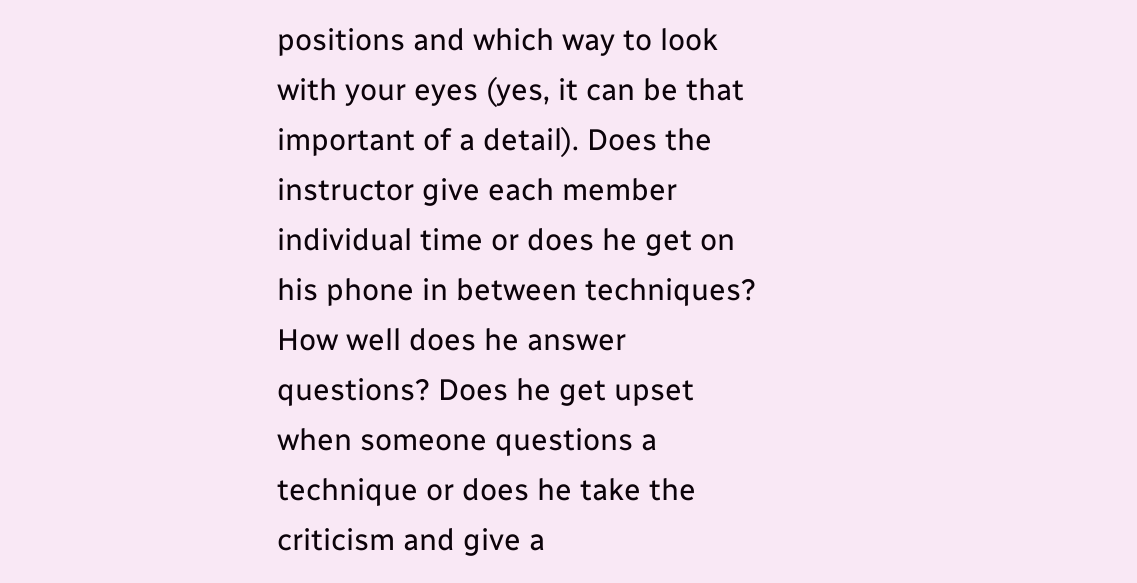positions and which way to look with your eyes (yes, it can be that important of a detail). Does the instructor give each member individual time or does he get on his phone in between techniques? How well does he answer questions? Does he get upset when someone questions a technique or does he take the criticism and give a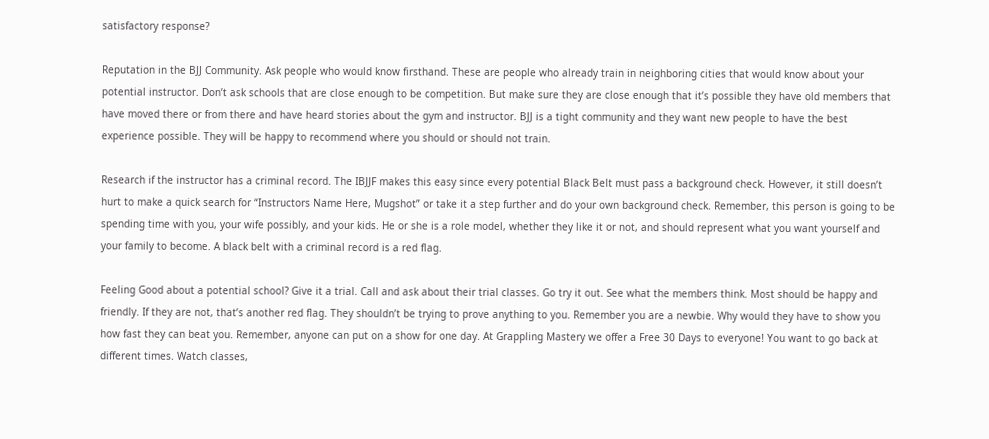satisfactory response?

Reputation in the BJJ Community. Ask people who would know firsthand. These are people who already train in neighboring cities that would know about your potential instructor. Don’t ask schools that are close enough to be competition. But make sure they are close enough that it’s possible they have old members that have moved there or from there and have heard stories about the gym and instructor. BJJ is a tight community and they want new people to have the best experience possible. They will be happy to recommend where you should or should not train.

Research if the instructor has a criminal record. The IBJJF makes this easy since every potential Black Belt must pass a background check. However, it still doesn’t hurt to make a quick search for “Instructors Name Here, Mugshot” or take it a step further and do your own background check. Remember, this person is going to be spending time with you, your wife possibly, and your kids. He or she is a role model, whether they like it or not, and should represent what you want yourself and your family to become. A black belt with a criminal record is a red flag.

Feeling Good about a potential school? Give it a trial. Call and ask about their trial classes. Go try it out. See what the members think. Most should be happy and friendly. If they are not, that’s another red flag. They shouldn’t be trying to prove anything to you. Remember you are a newbie. Why would they have to show you how fast they can beat you. Remember, anyone can put on a show for one day. At Grappling Mastery we offer a Free 30 Days to everyone! You want to go back at different times. Watch classes,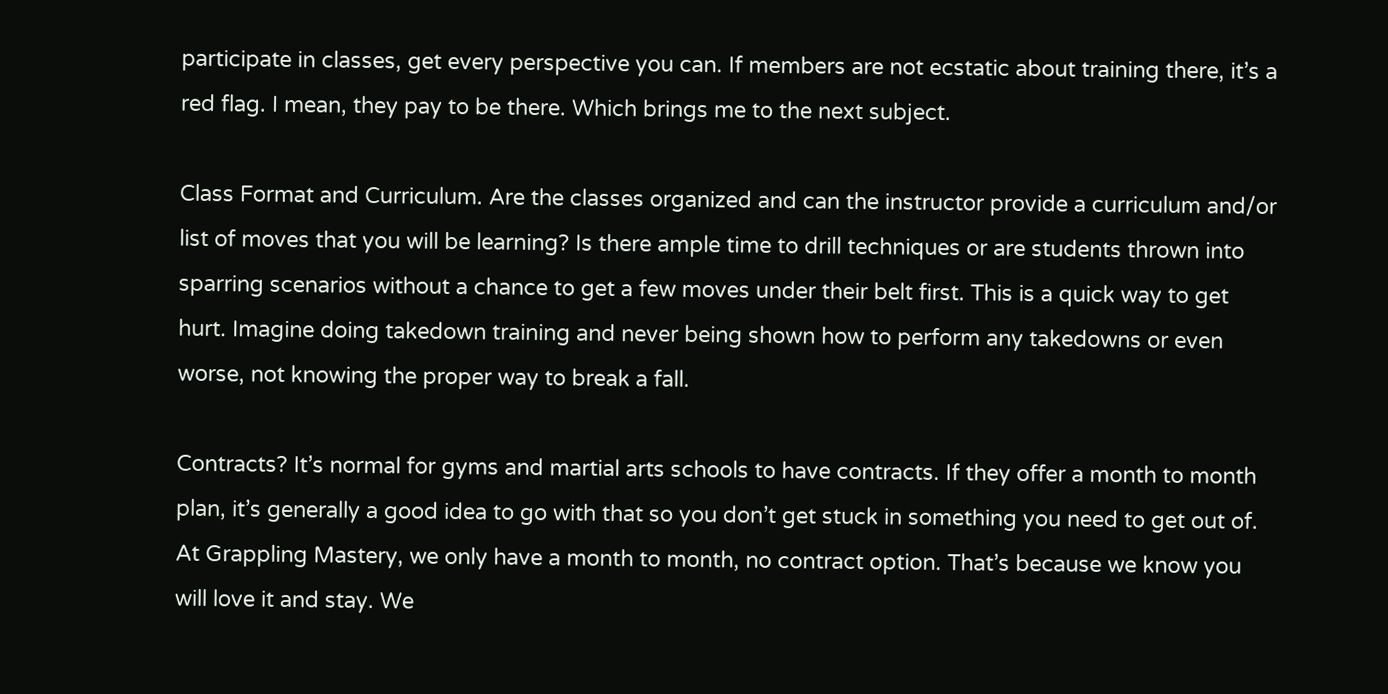participate in classes, get every perspective you can. If members are not ecstatic about training there, it’s a red flag. I mean, they pay to be there. Which brings me to the next subject.

Class Format and Curriculum. Are the classes organized and can the instructor provide a curriculum and/or list of moves that you will be learning? Is there ample time to drill techniques or are students thrown into sparring scenarios without a chance to get a few moves under their belt first. This is a quick way to get hurt. Imagine doing takedown training and never being shown how to perform any takedowns or even worse, not knowing the proper way to break a fall.

Contracts? It’s normal for gyms and martial arts schools to have contracts. If they offer a month to month plan, it’s generally a good idea to go with that so you don’t get stuck in something you need to get out of. At Grappling Mastery, we only have a month to month, no contract option. That’s because we know you will love it and stay. We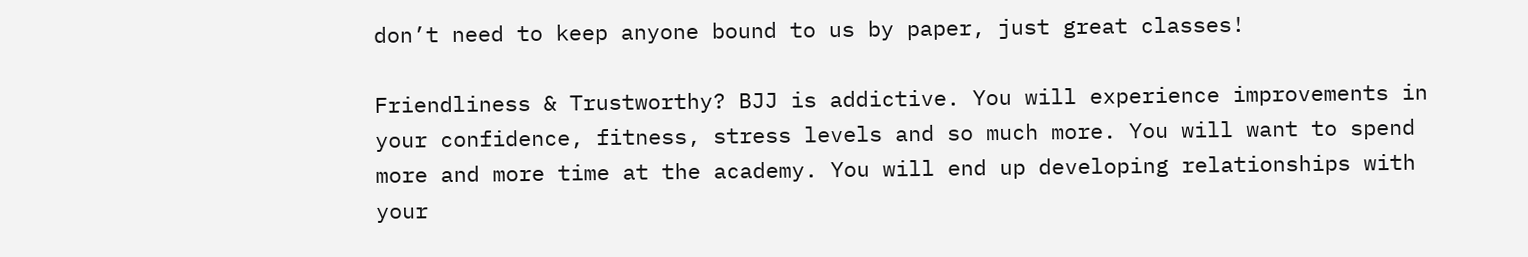don’t need to keep anyone bound to us by paper, just great classes!

Friendliness & Trustworthy? BJJ is addictive. You will experience improvements in your confidence, fitness, stress levels and so much more. You will want to spend more and more time at the academy. You will end up developing relationships with your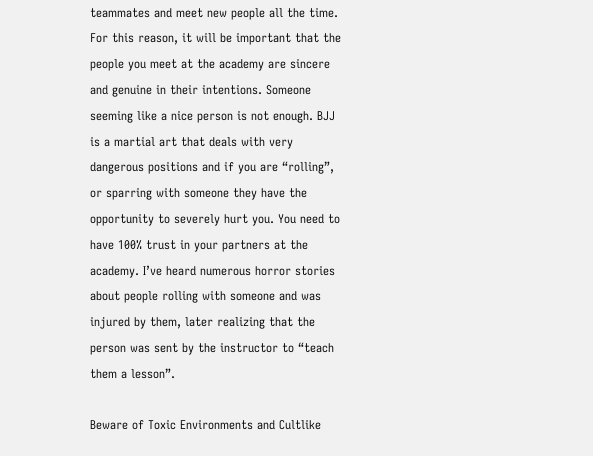teammates and meet new people all the time. For this reason, it will be important that the people you meet at the academy are sincere and genuine in their intentions. Someone seeming like a nice person is not enough. BJJ is a martial art that deals with very dangerous positions and if you are “rolling”, or sparring with someone they have the opportunity to severely hurt you. You need to have 100% trust in your partners at the academy. I’ve heard numerous horror stories about people rolling with someone and was injured by them, later realizing that the person was sent by the instructor to “teach them a lesson”.

Beware of Toxic Environments and Cultlike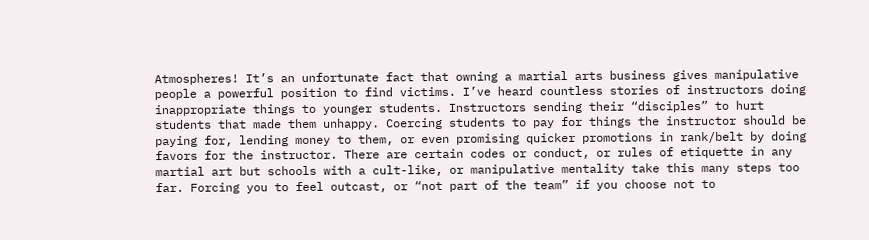Atmospheres! It’s an unfortunate fact that owning a martial arts business gives manipulative people a powerful position to find victims. I’ve heard countless stories of instructors doing inappropriate things to younger students. Instructors sending their “disciples” to hurt students that made them unhappy. Coercing students to pay for things the instructor should be paying for, lending money to them, or even promising quicker promotions in rank/belt by doing favors for the instructor. There are certain codes or conduct, or rules of etiquette in any martial art but schools with a cult-like, or manipulative mentality take this many steps too far. Forcing you to feel outcast, or “not part of the team” if you choose not to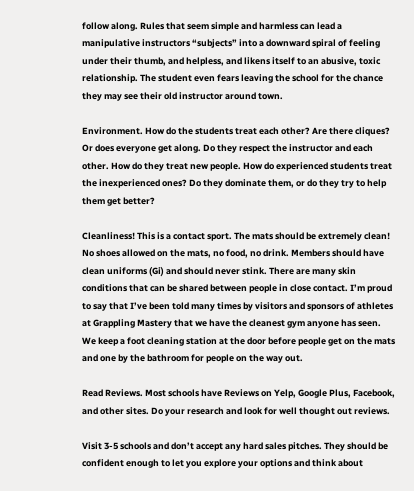follow along. Rules that seem simple and harmless can lead a manipulative instructors “subjects” into a downward spiral of feeling under their thumb, and helpless, and likens itself to an abusive, toxic relationship. The student even fears leaving the school for the chance they may see their old instructor around town.

Environment. How do the students treat each other? Are there cliques? Or does everyone get along. Do they respect the instructor and each other. How do they treat new people. How do experienced students treat the inexperienced ones? Do they dominate them, or do they try to help them get better?

Cleanliness! This is a contact sport. The mats should be extremely clean! No shoes allowed on the mats, no food, no drink. Members should have clean uniforms (Gi) and should never stink. There are many skin conditions that can be shared between people in close contact. I’m proud to say that I’ve been told many times by visitors and sponsors of athletes at Grappling Mastery that we have the cleanest gym anyone has seen. We keep a foot cleaning station at the door before people get on the mats and one by the bathroom for people on the way out.

Read Reviews. Most schools have Reviews on Yelp, Google Plus, Facebook, and other sites. Do your research and look for well thought out reviews.

Visit 3-5 schools and don’t accept any hard sales pitches. They should be confident enough to let you explore your options and think about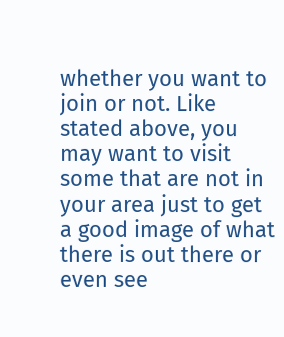whether you want to join or not. Like stated above, you may want to visit some that are not in your area just to get a good image of what there is out there or even see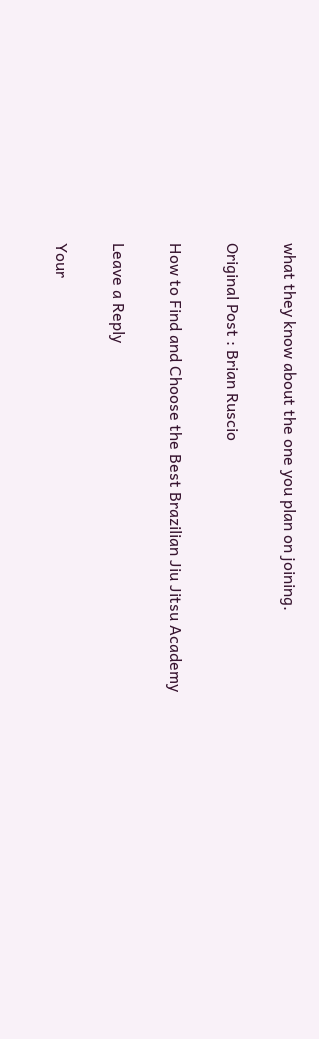what they know about the one you plan on joining.

Original Post : Brian Ruscio

How to Find and Choose the Best Brazilian Jiu Jitsu Academy

Leave a Reply

Your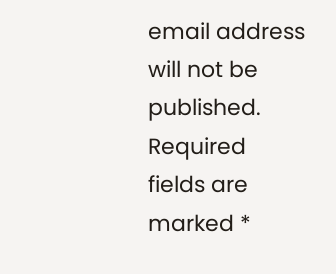email address will not be published. Required fields are marked *